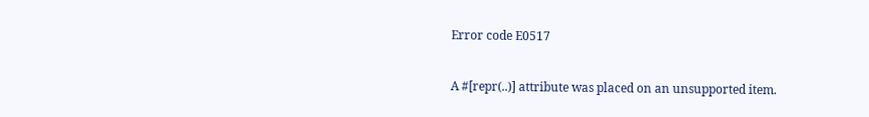Error code E0517

A #[repr(..)] attribute was placed on an unsupported item.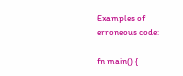Examples of erroneous code:

fn main() {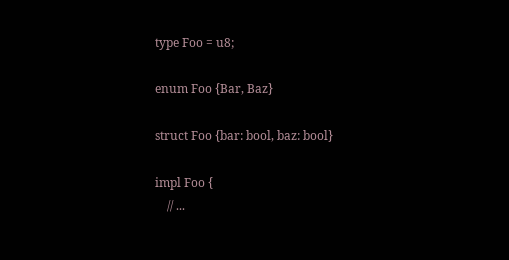type Foo = u8;

enum Foo {Bar, Baz}

struct Foo {bar: bool, baz: bool}

impl Foo {
    // ...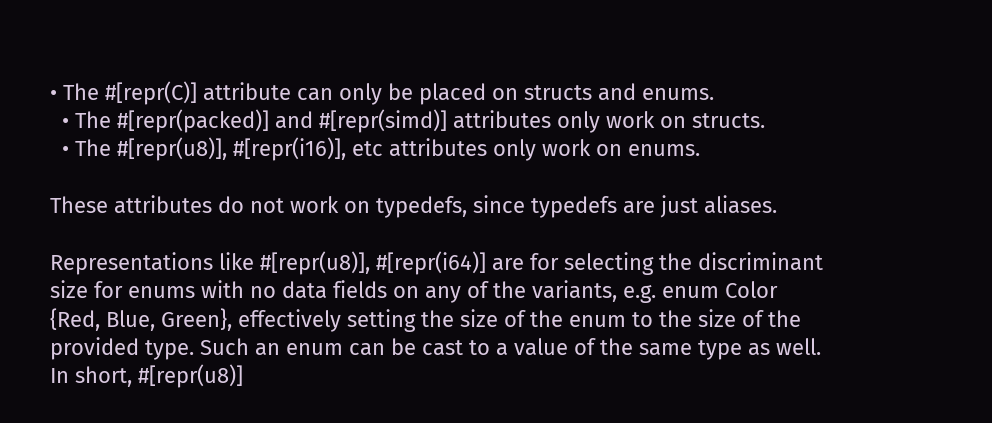• The #[repr(C)] attribute can only be placed on structs and enums.
  • The #[repr(packed)] and #[repr(simd)] attributes only work on structs.
  • The #[repr(u8)], #[repr(i16)], etc attributes only work on enums.

These attributes do not work on typedefs, since typedefs are just aliases.

Representations like #[repr(u8)], #[repr(i64)] are for selecting the discriminant size for enums with no data fields on any of the variants, e.g. enum Color {Red, Blue, Green}, effectively setting the size of the enum to the size of the provided type. Such an enum can be cast to a value of the same type as well. In short, #[repr(u8)]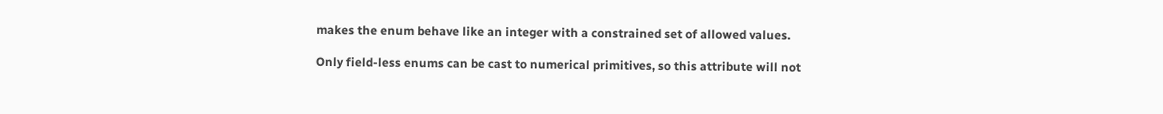makes the enum behave like an integer with a constrained set of allowed values.

Only field-less enums can be cast to numerical primitives, so this attribute will not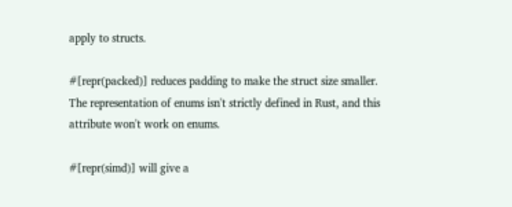apply to structs.

#[repr(packed)] reduces padding to make the struct size smaller. The representation of enums isn't strictly defined in Rust, and this attribute won't work on enums.

#[repr(simd)] will give a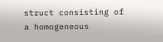struct consisting of a homogeneous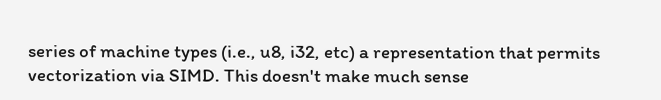series of machine types (i.e., u8, i32, etc) a representation that permits vectorization via SIMD. This doesn't make much sense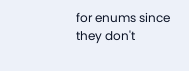for enums since they don't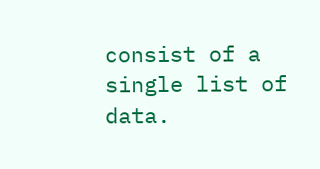consist of a single list of data.